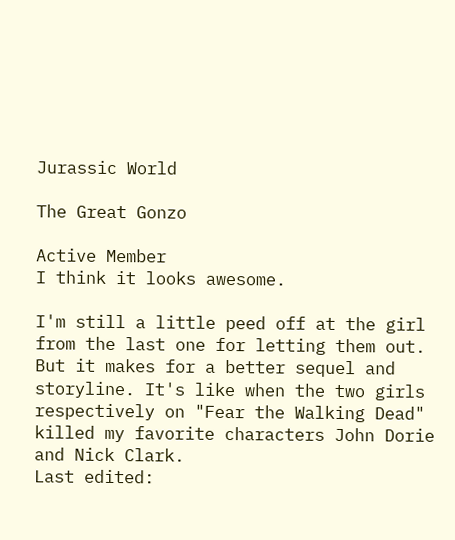Jurassic World

The Great Gonzo

Active Member
I think it looks awesome.

I'm still a little peed off at the girl from the last one for letting them out. But it makes for a better sequel and storyline. It's like when the two girls respectively on "Fear the Walking Dead" killed my favorite characters John Dorie and Nick Clark.
Last edited: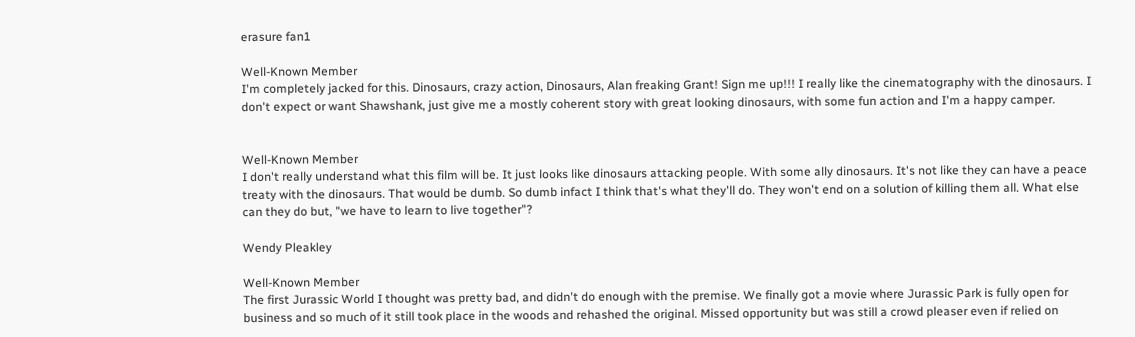erasure fan1

Well-Known Member
I'm completely jacked for this. Dinosaurs, crazy action, Dinosaurs, Alan freaking Grant! Sign me up!!! I really like the cinematography with the dinosaurs. I don't expect or want Shawshank, just give me a mostly coherent story with great looking dinosaurs, with some fun action and I'm a happy camper.


Well-Known Member
I don't really understand what this film will be. It just looks like dinosaurs attacking people. With some ally dinosaurs. It's not like they can have a peace treaty with the dinosaurs. That would be dumb. So dumb infact I think that's what they'll do. They won't end on a solution of killing them all. What else can they do but, "we have to learn to live together"?

Wendy Pleakley

Well-Known Member
The first Jurassic World I thought was pretty bad, and didn't do enough with the premise. We finally got a movie where Jurassic Park is fully open for business and so much of it still took place in the woods and rehashed the original. Missed opportunity but was still a crowd pleaser even if relied on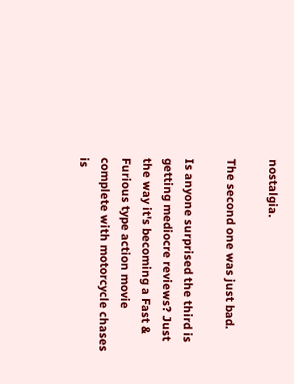nostalgia.

The second one was just bad.

Is anyone surprised the third is getting mediocre reviews? Just the way it's becoming a Fast & Furious type action movie complete with motorcycle chases is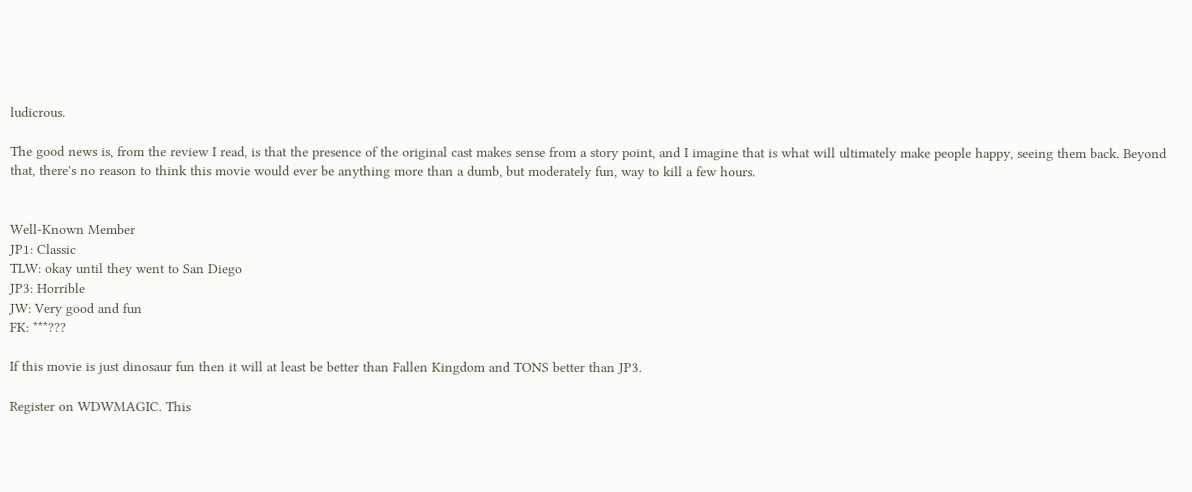ludicrous.

The good news is, from the review I read, is that the presence of the original cast makes sense from a story point, and I imagine that is what will ultimately make people happy, seeing them back. Beyond that, there's no reason to think this movie would ever be anything more than a dumb, but moderately fun, way to kill a few hours.


Well-Known Member
JP1: Classic
TLW: okay until they went to San Diego
JP3: Horrible
JW: Very good and fun
FK: ***???

If this movie is just dinosaur fun then it will at least be better than Fallen Kingdom and TONS better than JP3.

Register on WDWMAGIC. This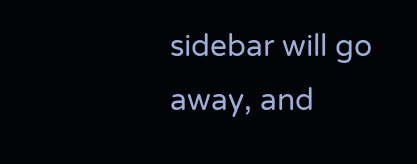sidebar will go away, and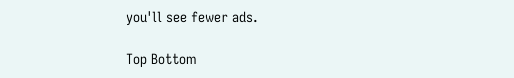you'll see fewer ads.

Top Bottom